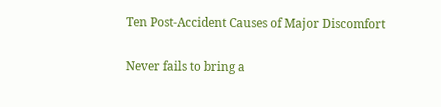Ten Post-Accident Causes of Major Discomfort

Never fails to bring a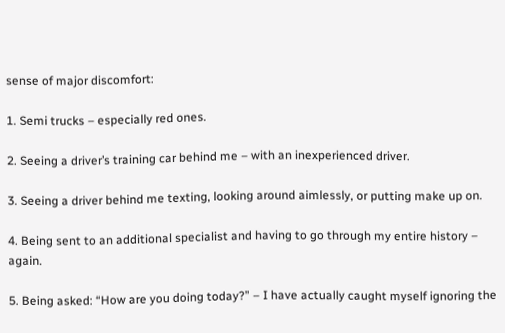sense of major discomfort:

1. Semi trucks – especially red ones.

2. Seeing a driver’s training car behind me – with an inexperienced driver.

3. Seeing a driver behind me texting, looking around aimlessly, or putting make up on.

4. Being sent to an additional specialist and having to go through my entire history – again.

5. Being asked: “How are you doing today?” – I have actually caught myself ignoring the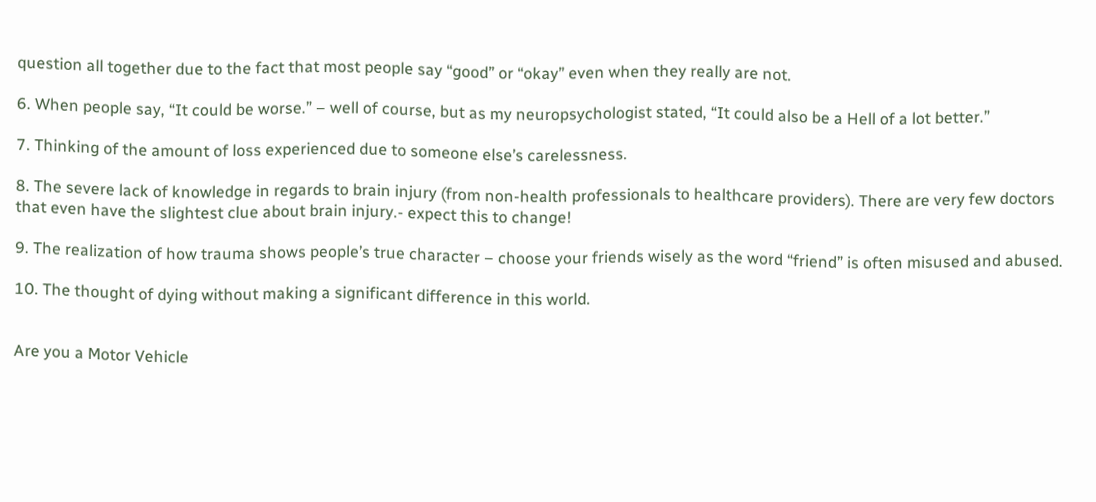question all together due to the fact that most people say “good” or “okay” even when they really are not.

6. When people say, “It could be worse.” – well of course, but as my neuropsychologist stated, “It could also be a Hell of a lot better.”

7. Thinking of the amount of loss experienced due to someone else’s carelessness.

8. The severe lack of knowledge in regards to brain injury (from non-health professionals to healthcare providers). There are very few doctors that even have the slightest clue about brain injury.- expect this to change!

9. The realization of how trauma shows people’s true character – choose your friends wisely as the word “friend” is often misused and abused.

10. The thought of dying without making a significant difference in this world.


Are you a Motor Vehicle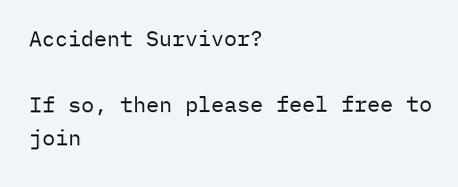Accident Survivor?

If so, then please feel free to join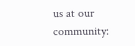us at our community: